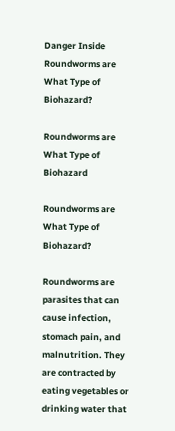Danger Inside Roundworms are What Type of Biohazard?

Roundworms are What Type of Biohazard

Roundworms are What Type of Biohazard?

Roundworms are parasites that can cause infection, stomach pain, and malnutrition. They are contracted by eating vegetables or drinking water that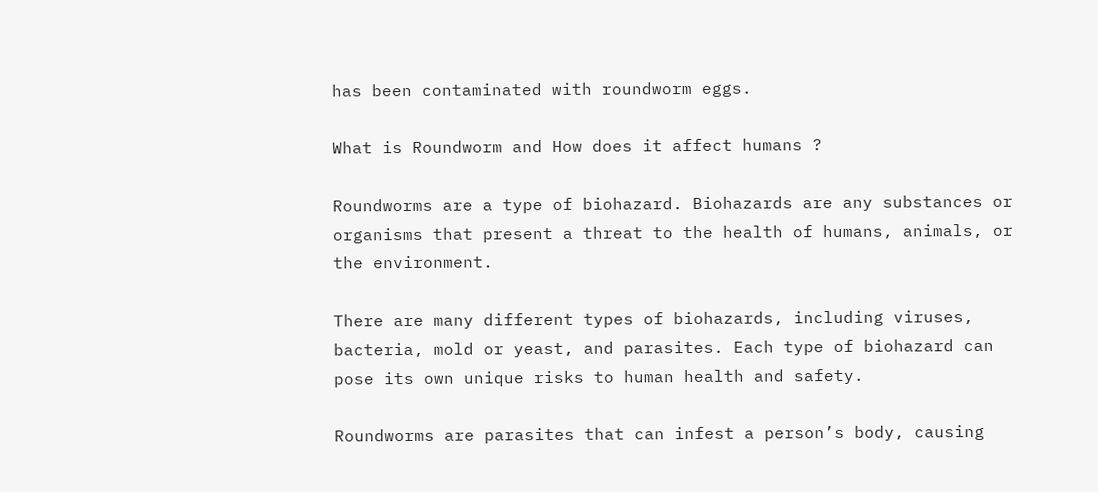has been contaminated with roundworm eggs.

What is Roundworm and How does it affect humans ?

Roundworms are a type of biohazard. Biohazards are any substances or organisms that present a threat to the health of humans, animals, or the environment.

There are many different types of biohazards, including viruses, bacteria, mold or yeast, and parasites. Each type of biohazard can pose its own unique risks to human health and safety.

Roundworms are parasites that can infest a person’s body, causing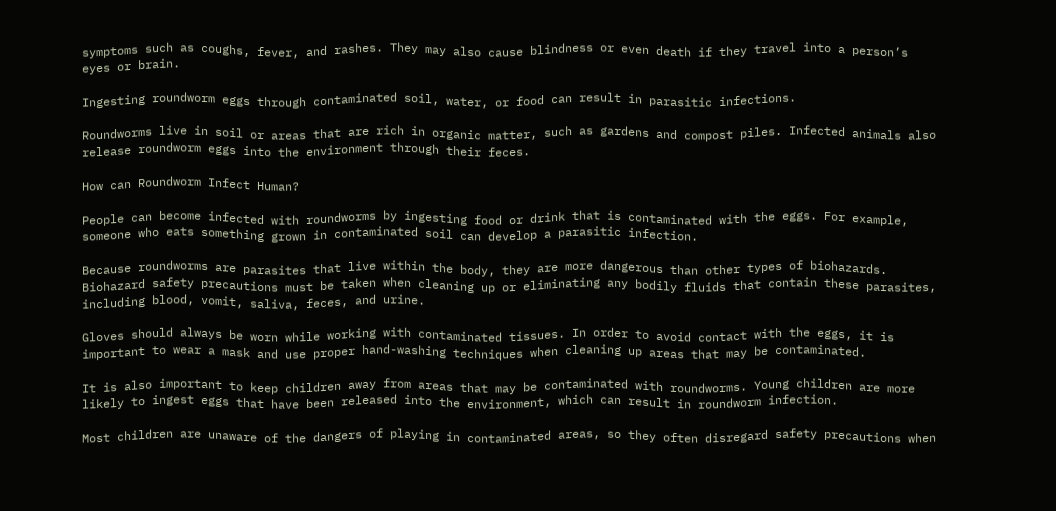symptoms such as coughs, fever, and rashes. They may also cause blindness or even death if they travel into a person’s eyes or brain.

Ingesting roundworm eggs through contaminated soil, water, or food can result in parasitic infections.

Roundworms live in soil or areas that are rich in organic matter, such as gardens and compost piles. Infected animals also release roundworm eggs into the environment through their feces.

How can Roundworm Infect Human?

People can become infected with roundworms by ingesting food or drink that is contaminated with the eggs. For example, someone who eats something grown in contaminated soil can develop a parasitic infection.

Because roundworms are parasites that live within the body, they are more dangerous than other types of biohazards. Biohazard safety precautions must be taken when cleaning up or eliminating any bodily fluids that contain these parasites, including blood, vomit, saliva, feces, and urine.

Gloves should always be worn while working with contaminated tissues. In order to avoid contact with the eggs, it is important to wear a mask and use proper hand-washing techniques when cleaning up areas that may be contaminated.

It is also important to keep children away from areas that may be contaminated with roundworms. Young children are more likely to ingest eggs that have been released into the environment, which can result in roundworm infection.

Most children are unaware of the dangers of playing in contaminated areas, so they often disregard safety precautions when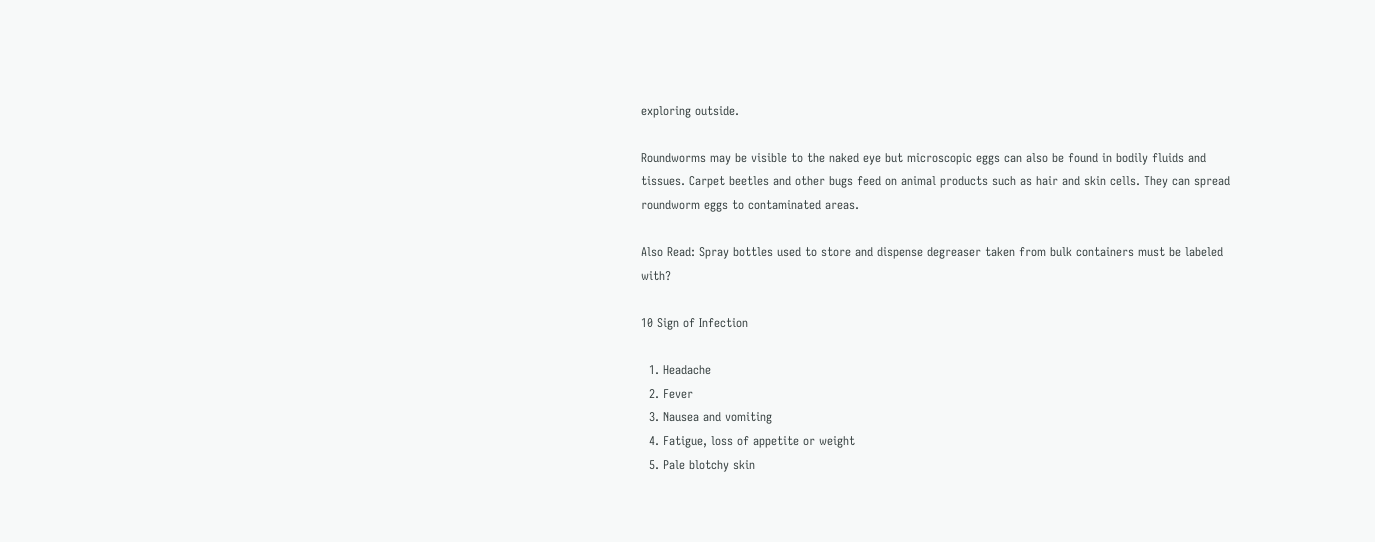exploring outside.

Roundworms may be visible to the naked eye but microscopic eggs can also be found in bodily fluids and tissues. Carpet beetles and other bugs feed on animal products such as hair and skin cells. They can spread roundworm eggs to contaminated areas.

Also Read: Spray bottles used to store and dispense degreaser taken from bulk containers must be labeled with?

10 Sign of Infection

  1. Headache
  2. Fever
  3. Nausea and vomiting
  4. Fatigue, loss of appetite or weight
  5. Pale blotchy skin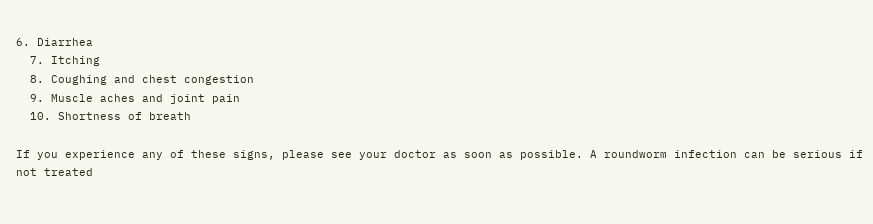6. Diarrhea
  7. Itching
  8. Coughing and chest congestion
  9. Muscle aches and joint pain
  10. Shortness of breath

If you experience any of these signs, please see your doctor as soon as possible. A roundworm infection can be serious if not treated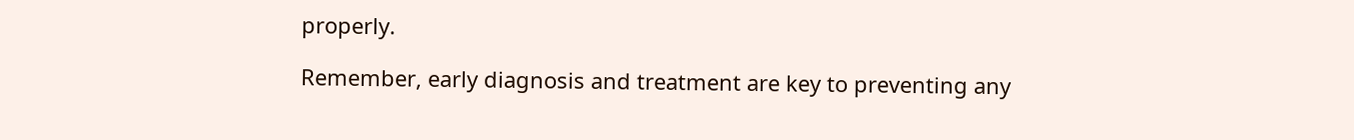properly.

Remember, early diagnosis and treatment are key to preventing any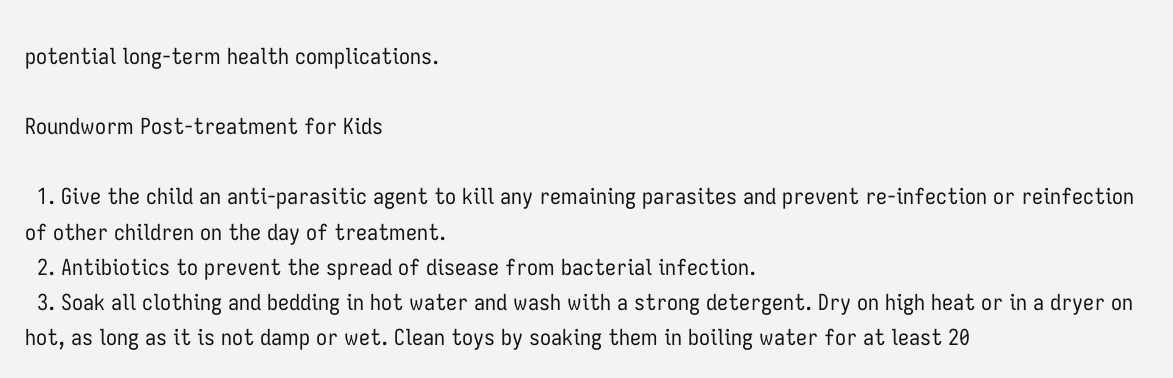potential long-term health complications.

Roundworm Post-treatment for Kids

  1. Give the child an anti-parasitic agent to kill any remaining parasites and prevent re-infection or reinfection of other children on the day of treatment.
  2. Antibiotics to prevent the spread of disease from bacterial infection.
  3. Soak all clothing and bedding in hot water and wash with a strong detergent. Dry on high heat or in a dryer on hot, as long as it is not damp or wet. Clean toys by soaking them in boiling water for at least 20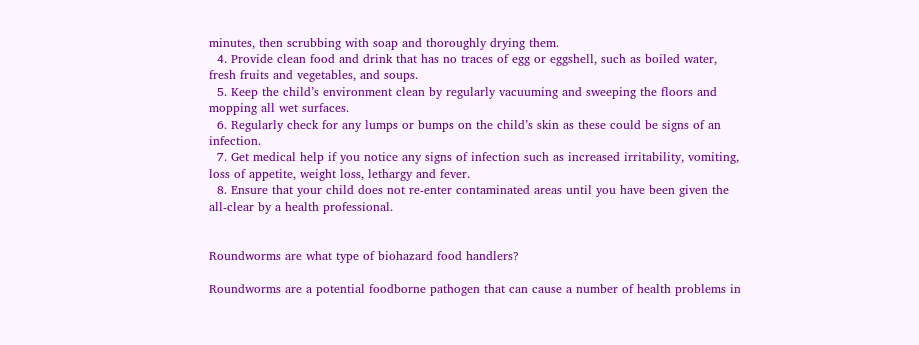minutes, then scrubbing with soap and thoroughly drying them.
  4. Provide clean food and drink that has no traces of egg or eggshell, such as boiled water, fresh fruits and vegetables, and soups.
  5. Keep the child’s environment clean by regularly vacuuming and sweeping the floors and mopping all wet surfaces.
  6. Regularly check for any lumps or bumps on the child’s skin as these could be signs of an infection.
  7. Get medical help if you notice any signs of infection such as increased irritability, vomiting, loss of appetite, weight loss, lethargy and fever.
  8. Ensure that your child does not re-enter contaminated areas until you have been given the all-clear by a health professional.


Roundworms are what type of biohazard food handlers?

Roundworms are a potential foodborne pathogen that can cause a number of health problems in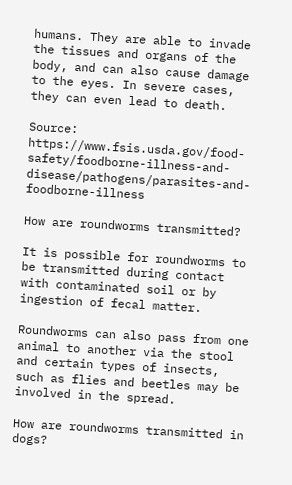humans. They are able to invade the tissues and organs of the body, and can also cause damage to the eyes. In severe cases, they can even lead to death.

Source: https://www.fsis.usda.gov/food-safety/foodborne-illness-and-disease/pathogens/parasites-and-foodborne-illness

How are roundworms transmitted?

It is possible for roundworms to be transmitted during contact with contaminated soil or by ingestion of fecal matter.

Roundworms can also pass from one animal to another via the stool and certain types of insects, such as flies and beetles may be involved in the spread.

How are roundworms transmitted in dogs?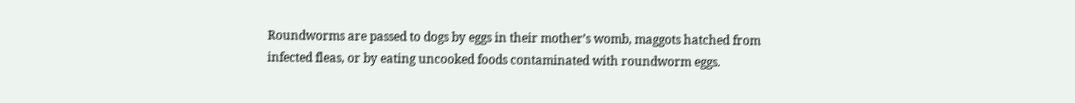Roundworms are passed to dogs by eggs in their mother’s womb, maggots hatched from infected fleas, or by eating uncooked foods contaminated with roundworm eggs.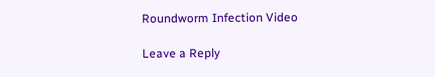Roundworm Infection Video

Leave a Reply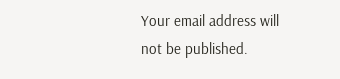Your email address will not be published.